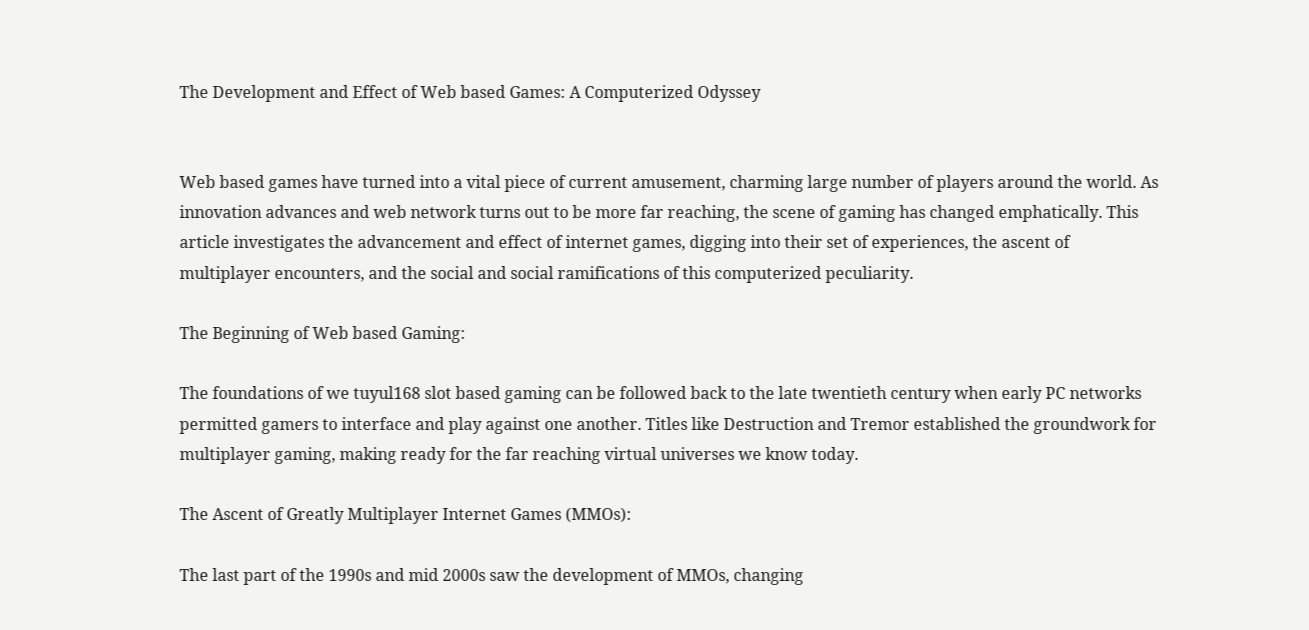The Development and Effect of Web based Games: A Computerized Odyssey


Web based games have turned into a vital piece of current amusement, charming large number of players around the world. As innovation advances and web network turns out to be more far reaching, the scene of gaming has changed emphatically. This article investigates the advancement and effect of internet games, digging into their set of experiences, the ascent of multiplayer encounters, and the social and social ramifications of this computerized peculiarity.

The Beginning of Web based Gaming:

The foundations of we tuyul168 slot based gaming can be followed back to the late twentieth century when early PC networks permitted gamers to interface and play against one another. Titles like Destruction and Tremor established the groundwork for multiplayer gaming, making ready for the far reaching virtual universes we know today.

The Ascent of Greatly Multiplayer Internet Games (MMOs):

The last part of the 1990s and mid 2000s saw the development of MMOs, changing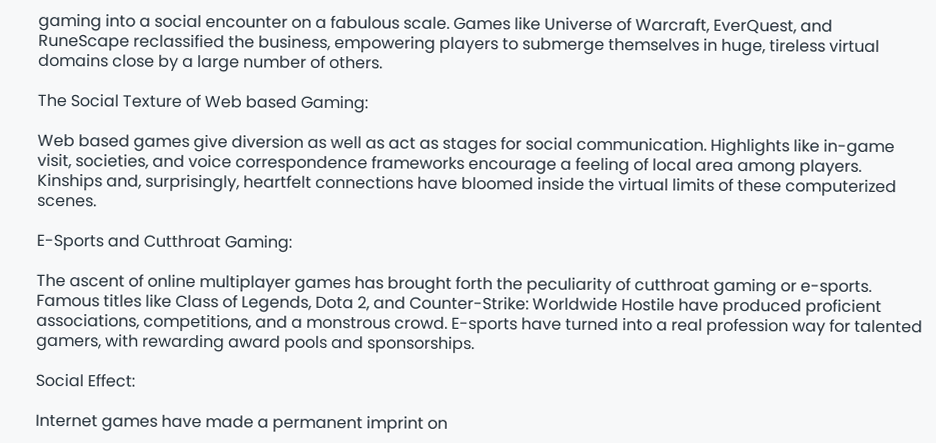gaming into a social encounter on a fabulous scale. Games like Universe of Warcraft, EverQuest, and RuneScape reclassified the business, empowering players to submerge themselves in huge, tireless virtual domains close by a large number of others.

The Social Texture of Web based Gaming:

Web based games give diversion as well as act as stages for social communication. Highlights like in-game visit, societies, and voice correspondence frameworks encourage a feeling of local area among players. Kinships and, surprisingly, heartfelt connections have bloomed inside the virtual limits of these computerized scenes.

E-Sports and Cutthroat Gaming:

The ascent of online multiplayer games has brought forth the peculiarity of cutthroat gaming or e-sports. Famous titles like Class of Legends, Dota 2, and Counter-Strike: Worldwide Hostile have produced proficient associations, competitions, and a monstrous crowd. E-sports have turned into a real profession way for talented gamers, with rewarding award pools and sponsorships.

Social Effect:

Internet games have made a permanent imprint on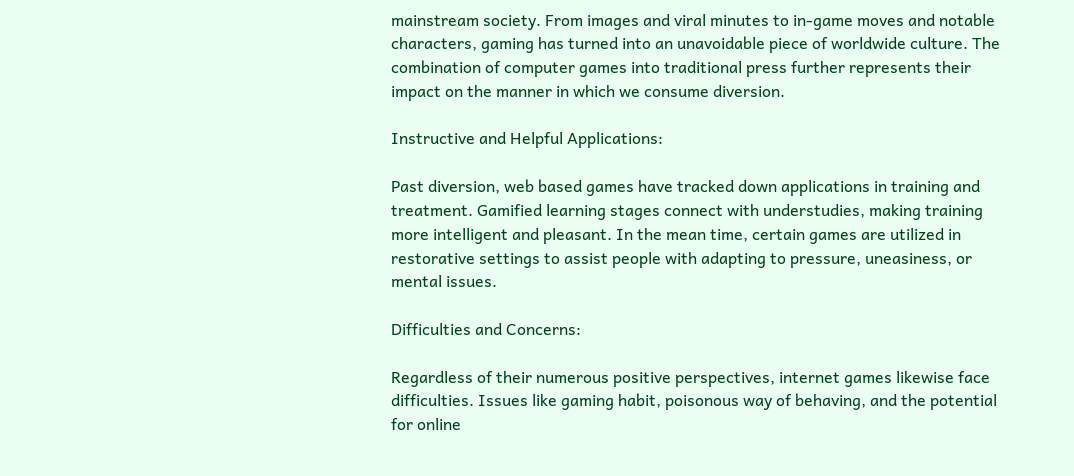mainstream society. From images and viral minutes to in-game moves and notable characters, gaming has turned into an unavoidable piece of worldwide culture. The combination of computer games into traditional press further represents their impact on the manner in which we consume diversion.

Instructive and Helpful Applications:

Past diversion, web based games have tracked down applications in training and treatment. Gamified learning stages connect with understudies, making training more intelligent and pleasant. In the mean time, certain games are utilized in restorative settings to assist people with adapting to pressure, uneasiness, or mental issues.

Difficulties and Concerns:

Regardless of their numerous positive perspectives, internet games likewise face difficulties. Issues like gaming habit, poisonous way of behaving, and the potential for online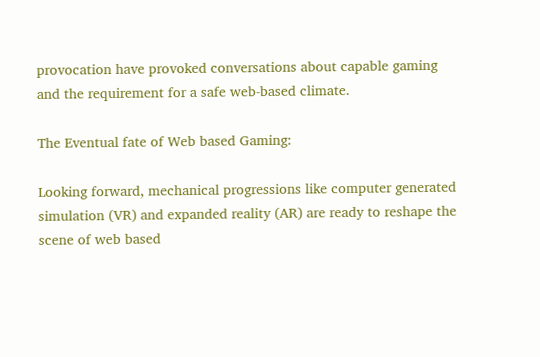provocation have provoked conversations about capable gaming and the requirement for a safe web-based climate.

The Eventual fate of Web based Gaming:

Looking forward, mechanical progressions like computer generated simulation (VR) and expanded reality (AR) are ready to reshape the scene of web based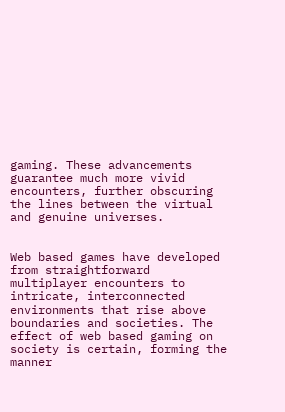gaming. These advancements guarantee much more vivid encounters, further obscuring the lines between the virtual and genuine universes.


Web based games have developed from straightforward multiplayer encounters to intricate, interconnected environments that rise above boundaries and societies. The effect of web based gaming on society is certain, forming the manner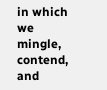in which we mingle, contend, and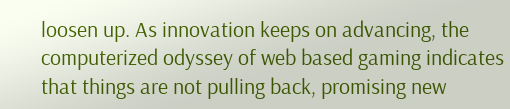loosen up. As innovation keeps on advancing, the computerized odyssey of web based gaming indicates that things are not pulling back, promising new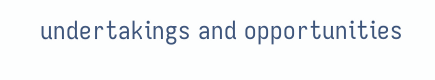undertakings and opportunities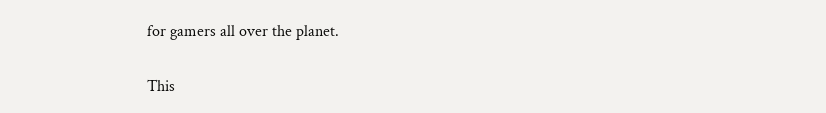for gamers all over the planet.

This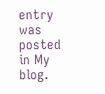entry was posted in My blog.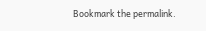Bookmark the permalink.